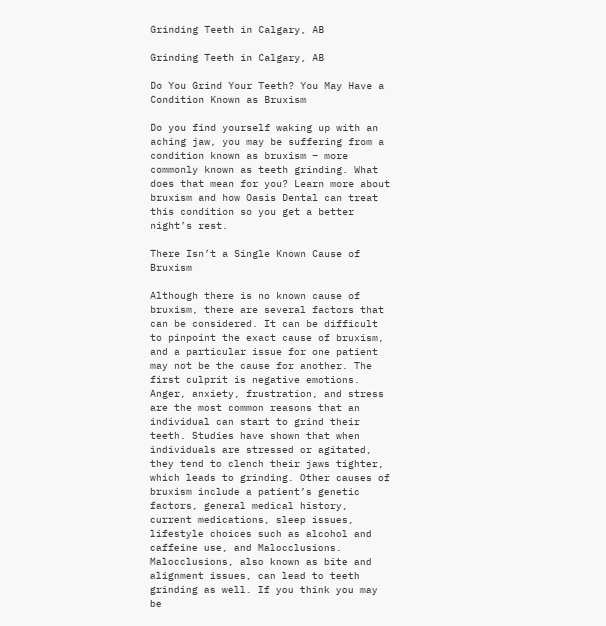Grinding Teeth in Calgary, AB

Grinding Teeth in Calgary, AB

Do You Grind Your Teeth? You May Have a Condition Known as Bruxism

Do you find yourself waking up with an aching jaw, you may be suffering from a condition known as bruxism – more commonly known as teeth grinding. What does that mean for you? Learn more about bruxism and how Oasis Dental can treat this condition so you get a better night’s rest.

There Isn’t a Single Known Cause of Bruxism

Although there is no known cause of bruxism, there are several factors that can be considered. It can be difficult to pinpoint the exact cause of bruxism, and a particular issue for one patient may not be the cause for another. The first culprit is negative emotions. Anger, anxiety, frustration, and stress are the most common reasons that an individual can start to grind their teeth. Studies have shown that when individuals are stressed or agitated, they tend to clench their jaws tighter, which leads to grinding. Other causes of bruxism include a patient’s genetic factors, general medical history, current medications, sleep issues, lifestyle choices such as alcohol and caffeine use, and Malocclusions. Malocclusions, also known as bite and alignment issues, can lead to teeth grinding as well. If you think you may be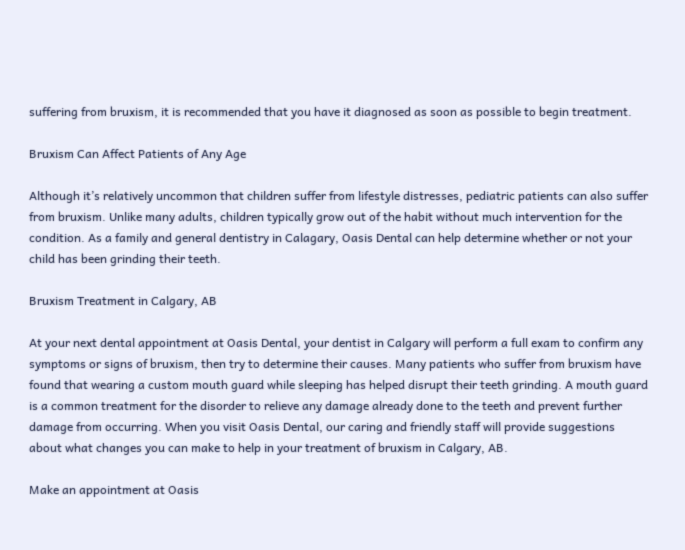suffering from bruxism, it is recommended that you have it diagnosed as soon as possible to begin treatment.

Bruxism Can Affect Patients of Any Age

Although it’s relatively uncommon that children suffer from lifestyle distresses, pediatric patients can also suffer from bruxism. Unlike many adults, children typically grow out of the habit without much intervention for the condition. As a family and general dentistry in Calagary, Oasis Dental can help determine whether or not your child has been grinding their teeth.

Bruxism Treatment in Calgary, AB

At your next dental appointment at Oasis Dental, your dentist in Calgary will perform a full exam to confirm any symptoms or signs of bruxism, then try to determine their causes. Many patients who suffer from bruxism have found that wearing a custom mouth guard while sleeping has helped disrupt their teeth grinding. A mouth guard is a common treatment for the disorder to relieve any damage already done to the teeth and prevent further damage from occurring. When you visit Oasis Dental, our caring and friendly staff will provide suggestions about what changes you can make to help in your treatment of bruxism in Calgary, AB.

Make an appointment at Oasis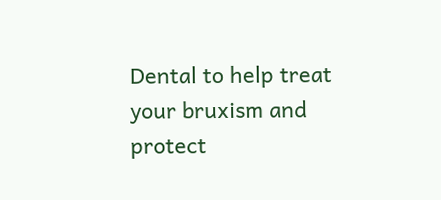Dental to help treat your bruxism and protect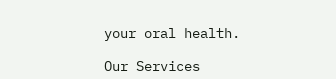your oral health.

Our Services